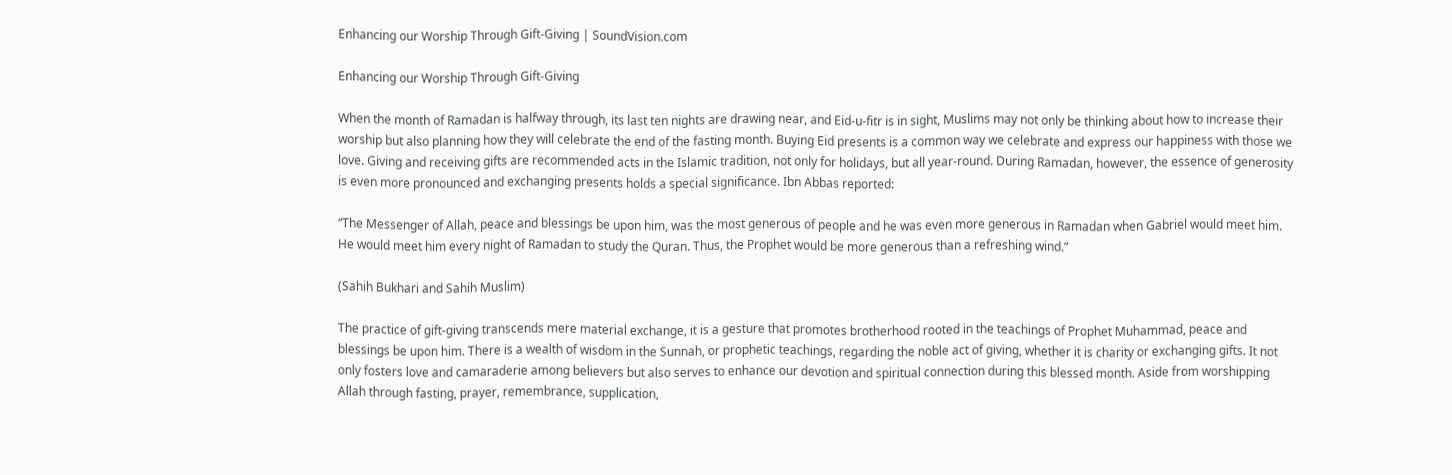Enhancing our Worship Through Gift-Giving | SoundVision.com

Enhancing our Worship Through Gift-Giving

When the month of Ramadan is halfway through, its last ten nights are drawing near, and Eid-u-fitr is in sight, Muslims may not only be thinking about how to increase their worship but also planning how they will celebrate the end of the fasting month. Buying Eid presents is a common way we celebrate and express our happiness with those we love. Giving and receiving gifts are recommended acts in the Islamic tradition, not only for holidays, but all year-round. During Ramadan, however, the essence of generosity is even more pronounced and exchanging presents holds a special significance. Ibn Abbas reported:

“The Messenger of Allah, peace and blessings be upon him, was the most generous of people and he was even more generous in Ramadan when Gabriel would meet him. He would meet him every night of Ramadan to study the Quran. Thus, the Prophet would be more generous than a refreshing wind.”

(Sahih Bukhari and Sahih Muslim)

The practice of gift-giving transcends mere material exchange, it is a gesture that promotes brotherhood rooted in the teachings of Prophet Muhammad, peace and blessings be upon him. There is a wealth of wisdom in the Sunnah, or prophetic teachings, regarding the noble act of giving, whether it is charity or exchanging gifts. It not only fosters love and camaraderie among believers but also serves to enhance our devotion and spiritual connection during this blessed month. Aside from worshipping Allah through fasting, prayer, remembrance, supplication,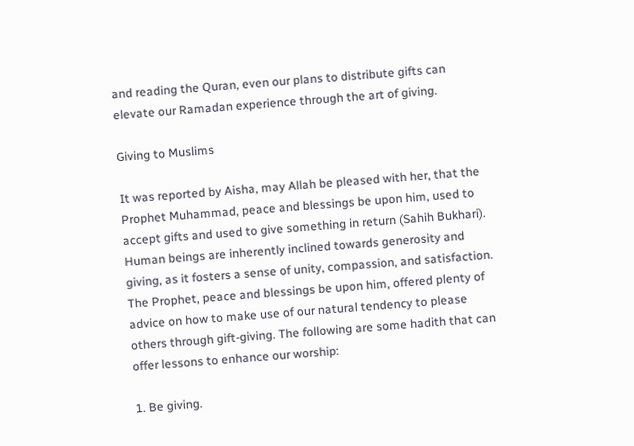and reading the Quran, even our plans to distribute gifts can elevate our Ramadan experience through the art of giving.

Giving to Muslims

It was reported by Aisha, may Allah be pleased with her, that the Prophet Muhammad, peace and blessings be upon him, used to accept gifts and used to give something in return (Sahih Bukhari). Human beings are inherently inclined towards generosity and giving, as it fosters a sense of unity, compassion, and satisfaction. The Prophet, peace and blessings be upon him, offered plenty of advice on how to make use of our natural tendency to please others through gift-giving. The following are some hadith that can offer lessons to enhance our worship:

1. Be giving.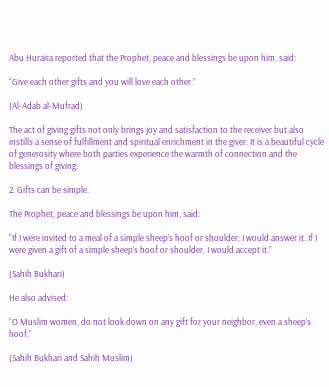Abu Huraira reported that the Prophet, peace and blessings be upon him, said:

“Give each other gifts and you will love each other.”

(Al-Adab al-Mufrad)

The act of giving gifts not only brings joy and satisfaction to the receiver but also instills a sense of fulfillment and spiritual enrichment in the giver. It is a beautiful cycle of generosity where both parties experience the warmth of connection and the blessings of giving.

2. Gifts can be simple.

The Prophet, peace and blessings be upon him, said:

“If I were invited to a meal of a simple sheep’s hoof or shoulder, I would answer it. If I were given a gift of a simple sheep’s hoof or shoulder, I would accept it.”

(Sahih Bukhari)

He also advised:

“O Muslim women, do not look down on any gift for your neighbor, even a sheep’s hoof.”

(Sahih Bukhari and Sahih Muslim)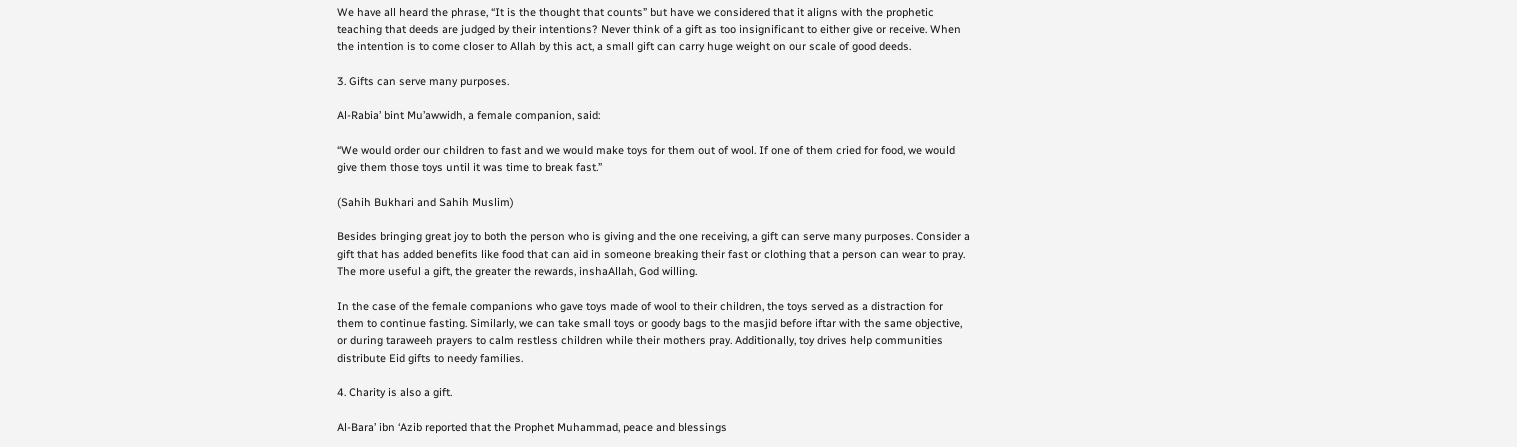We have all heard the phrase, “It is the thought that counts” but have we considered that it aligns with the prophetic teaching that deeds are judged by their intentions? Never think of a gift as too insignificant to either give or receive. When the intention is to come closer to Allah by this act, a small gift can carry huge weight on our scale of good deeds.

3. Gifts can serve many purposes.

Al-Rabia’ bint Mu’awwidh, a female companion, said:

“We would order our children to fast and we would make toys for them out of wool. If one of them cried for food, we would give them those toys until it was time to break fast.”

(Sahih Bukhari and Sahih Muslim)

Besides bringing great joy to both the person who is giving and the one receiving, a gift can serve many purposes. Consider a gift that has added benefits like food that can aid in someone breaking their fast or clothing that a person can wear to pray. The more useful a gift, the greater the rewards, inshaAllah, God willing.

In the case of the female companions who gave toys made of wool to their children, the toys served as a distraction for them to continue fasting. Similarly, we can take small toys or goody bags to the masjid before iftar with the same objective, or during taraweeh prayers to calm restless children while their mothers pray. Additionally, toy drives help communities distribute Eid gifts to needy families.

4. Charity is also a gift.

Al-Bara’ ibn ‘Azib reported that the Prophet Muhammad, peace and blessings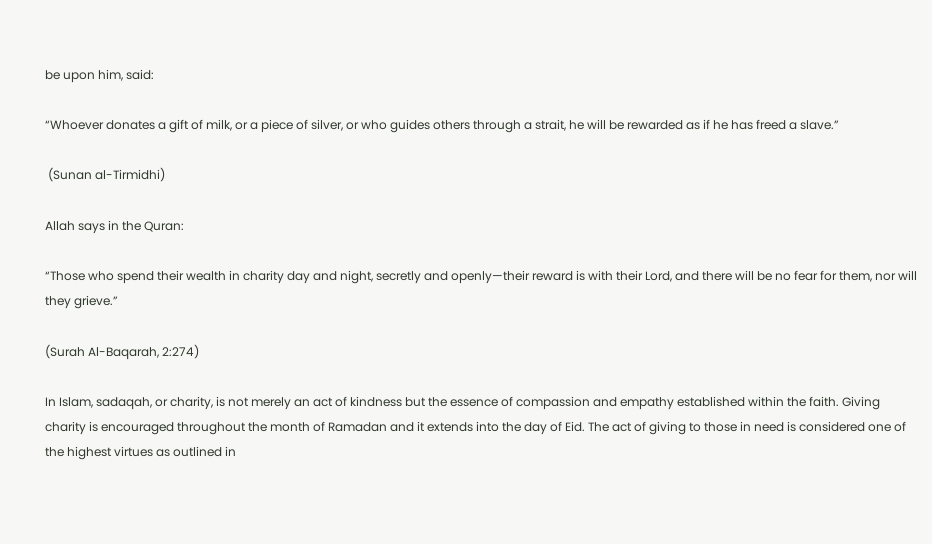be upon him, said:

“Whoever donates a gift of milk, or a piece of silver, or who guides others through a strait, he will be rewarded as if he has freed a slave.”

 (Sunan al-Tirmidhi)

Allah says in the Quran:

“Those who spend their wealth in charity day and night, secretly and openly—their reward is with their Lord, and there will be no fear for them, nor will they grieve.”

(Surah Al-Baqarah, 2:274)

In Islam, sadaqah, or charity, is not merely an act of kindness but the essence of compassion and empathy established within the faith. Giving charity is encouraged throughout the month of Ramadan and it extends into the day of Eid. The act of giving to those in need is considered one of the highest virtues as outlined in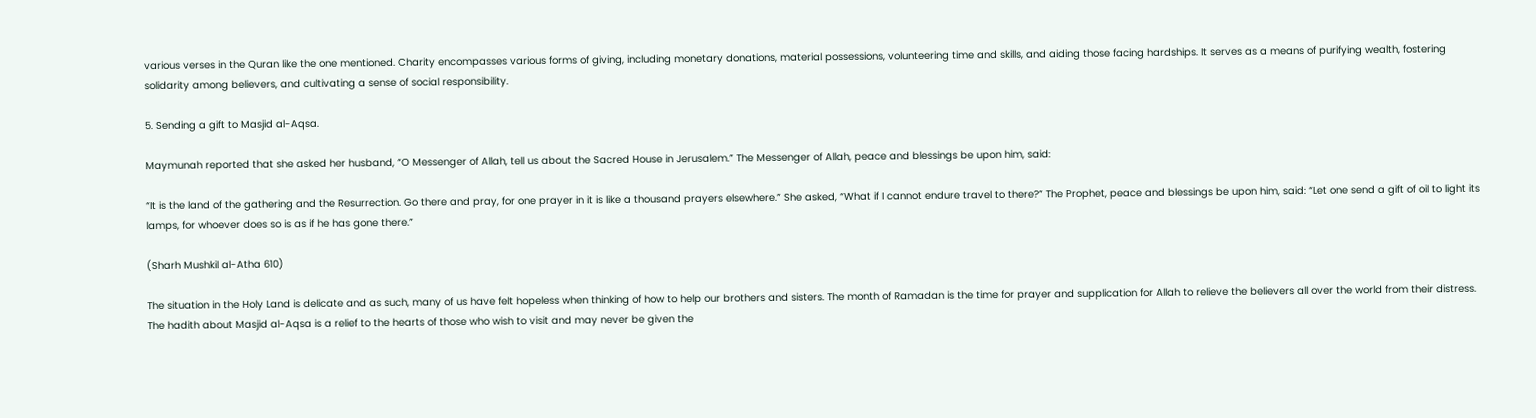various verses in the Quran like the one mentioned. Charity encompasses various forms of giving, including monetary donations, material possessions, volunteering time and skills, and aiding those facing hardships. It serves as a means of purifying wealth, fostering solidarity among believers, and cultivating a sense of social responsibility.

5. Sending a gift to Masjid al-Aqsa.

Maymunah reported that she asked her husband, “O Messenger of Allah, tell us about the Sacred House in Jerusalem.” The Messenger of Allah, peace and blessings be upon him, said:

“It is the land of the gathering and the Resurrection. Go there and pray, for one prayer in it is like a thousand prayers elsewhere.” She asked, “What if I cannot endure travel to there?” The Prophet, peace and blessings be upon him, said: “Let one send a gift of oil to light its lamps, for whoever does so is as if he has gone there.”

(Sharh Mushkil al-Atha 610)

The situation in the Holy Land is delicate and as such, many of us have felt hopeless when thinking of how to help our brothers and sisters. The month of Ramadan is the time for prayer and supplication for Allah to relieve the believers all over the world from their distress. The hadith about Masjid al-Aqsa is a relief to the hearts of those who wish to visit and may never be given the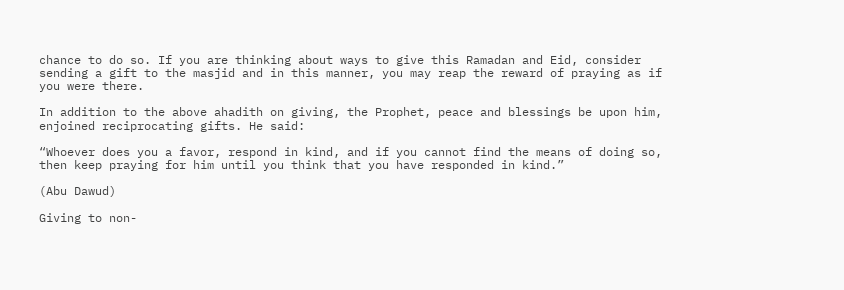chance to do so. If you are thinking about ways to give this Ramadan and Eid, consider sending a gift to the masjid and in this manner, you may reap the reward of praying as if you were there.

In addition to the above ahadith on giving, the Prophet, peace and blessings be upon him, enjoined reciprocating gifts. He said:

“Whoever does you a favor, respond in kind, and if you cannot find the means of doing so, then keep praying for him until you think that you have responded in kind.”

(Abu Dawud)

Giving to non-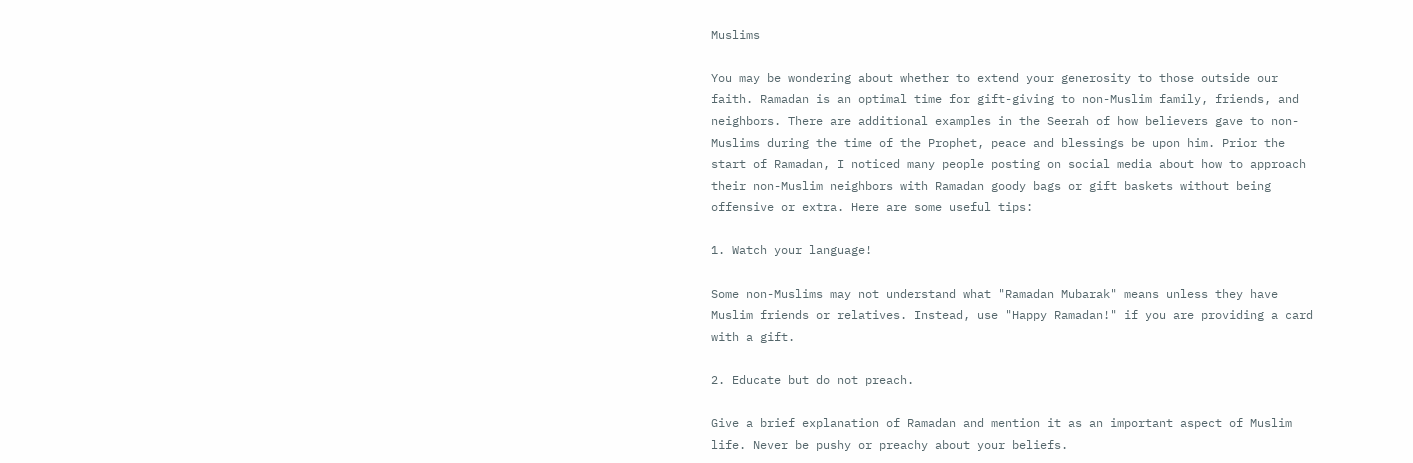Muslims

You may be wondering about whether to extend your generosity to those outside our faith. Ramadan is an optimal time for gift-giving to non-Muslim family, friends, and neighbors. There are additional examples in the Seerah of how believers gave to non-Muslims during the time of the Prophet, peace and blessings be upon him. Prior the start of Ramadan, I noticed many people posting on social media about how to approach their non-Muslim neighbors with Ramadan goody bags or gift baskets without being offensive or extra. Here are some useful tips:

1. Watch your language!

Some non-Muslims may not understand what "Ramadan Mubarak" means unless they have Muslim friends or relatives. Instead, use "Happy Ramadan!" if you are providing a card with a gift.

2. Educate but do not preach.

Give a brief explanation of Ramadan and mention it as an important aspect of Muslim life. Never be pushy or preachy about your beliefs.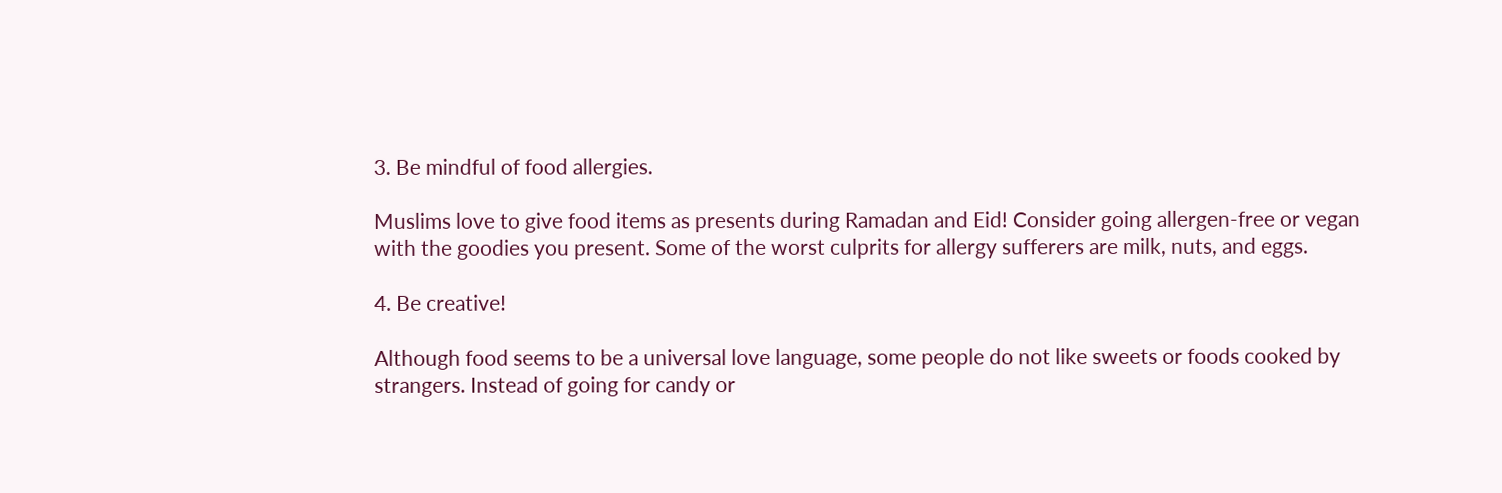3. Be mindful of food allergies.

Muslims love to give food items as presents during Ramadan and Eid! Consider going allergen-free or vegan with the goodies you present. Some of the worst culprits for allergy sufferers are milk, nuts, and eggs.

4. Be creative!

Although food seems to be a universal love language, some people do not like sweets or foods cooked by strangers. Instead of going for candy or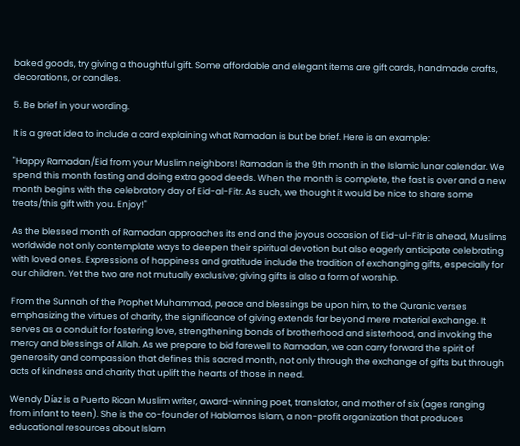baked goods, try giving a thoughtful gift. Some affordable and elegant items are gift cards, handmade crafts, decorations, or candles.

5. Be brief in your wording.

It is a great idea to include a card explaining what Ramadan is but be brief. Here is an example:

"Happy Ramadan/Eid from your Muslim neighbors! Ramadan is the 9th month in the Islamic lunar calendar. We spend this month fasting and doing extra good deeds. When the month is complete, the fast is over and a new month begins with the celebratory day of Eid-al-Fitr. As such, we thought it would be nice to share some treats/this gift with you. Enjoy!"

As the blessed month of Ramadan approaches its end and the joyous occasion of Eid-ul-Fitr is ahead, Muslims worldwide not only contemplate ways to deepen their spiritual devotion but also eagerly anticipate celebrating with loved ones. Expressions of happiness and gratitude include the tradition of exchanging gifts, especially for our children. Yet the two are not mutually exclusive; giving gifts is also a form of worship.

From the Sunnah of the Prophet Muhammad, peace and blessings be upon him, to the Quranic verses emphasizing the virtues of charity, the significance of giving extends far beyond mere material exchange. It serves as a conduit for fostering love, strengthening bonds of brotherhood and sisterhood, and invoking the mercy and blessings of Allah. As we prepare to bid farewell to Ramadan, we can carry forward the spirit of generosity and compassion that defines this sacred month, not only through the exchange of gifts but through acts of kindness and charity that uplift the hearts of those in need.

Wendy Díaz is a Puerto Rican Muslim writer, award-winning poet, translator, and mother of six (ages ranging from infant to teen). She is the co-founder of Hablamos Islam, a non-profit organization that produces educational resources about Islam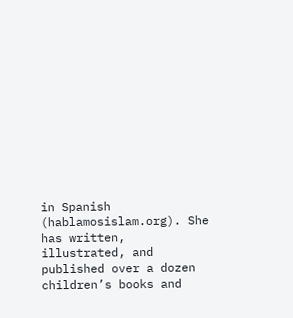in Spanish (hablamosislam.org). She has written, illustrated, and published over a dozen children’s books and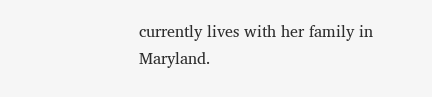currently lives with her family in Maryland.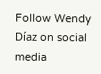Follow Wendy Díaz on social media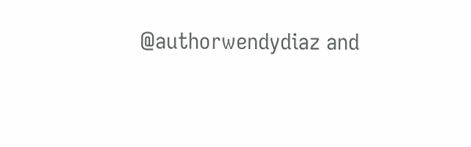@authorwendydiaz and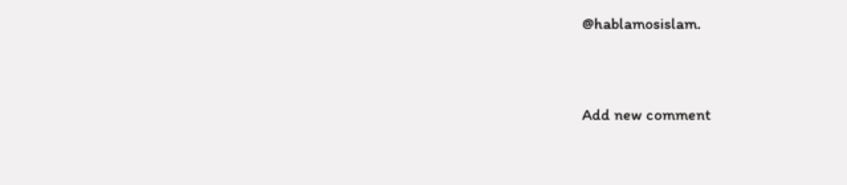@hablamosislam.


Add new comment